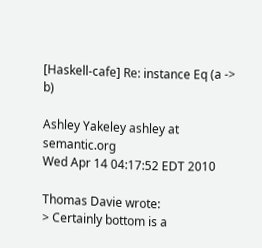[Haskell-cafe] Re: instance Eq (a -> b)

Ashley Yakeley ashley at semantic.org
Wed Apr 14 04:17:52 EDT 2010

Thomas Davie wrote:
> Certainly bottom is a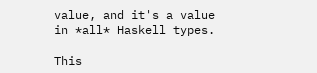value, and it's a value in *all* Haskell types.

This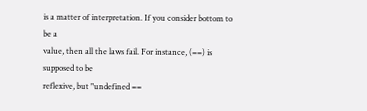is a matter of interpretation. If you consider bottom to be a
value, then all the laws fail. For instance, (==) is supposed to be
reflexive, but "undefined ==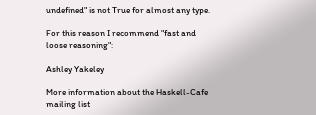undefined" is not True for almost any type.

For this reason I recommend "fast and loose reasoning":

Ashley Yakeley

More information about the Haskell-Cafe mailing list